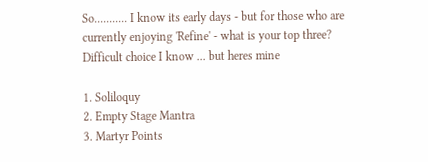So........... I know its early days - but for those who are currently enjoying 'Refine' - what is your top three? Difficult choice I know ... but heres mine

1. Soliloquy
2. Empty Stage Mantra
3. Martyr Points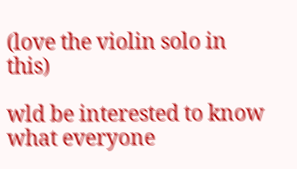(love the violin solo in this)

wld be interested to know what everyone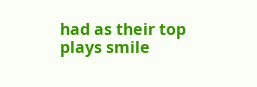had as their top plays smile